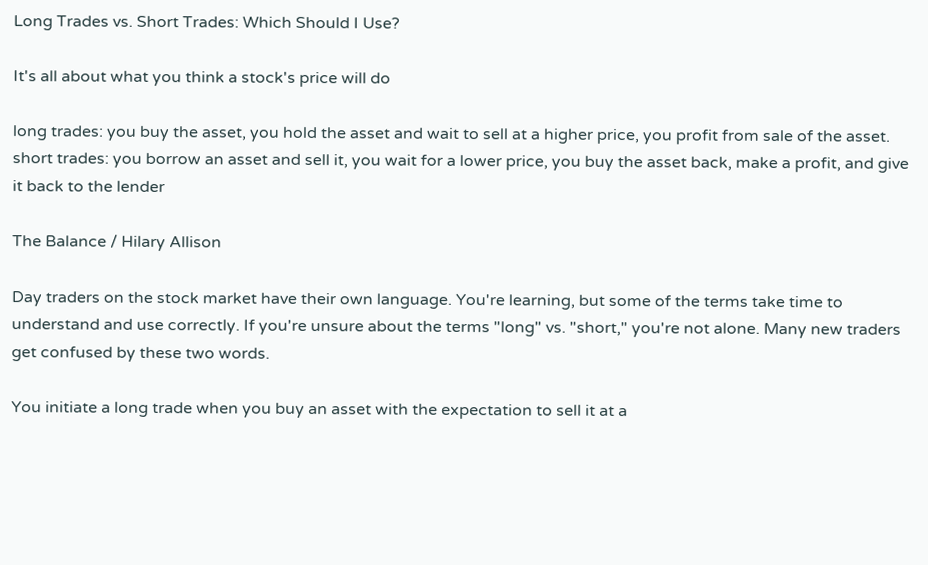Long Trades vs. Short Trades: Which Should I Use?

It's all about what you think a stock's price will do

long trades: you buy the asset, you hold the asset and wait to sell at a higher price, you profit from sale of the asset. short trades: you borrow an asset and sell it, you wait for a lower price, you buy the asset back, make a profit, and give it back to the lender

The Balance / Hilary Allison

Day traders on the stock market have their own language. You're learning, but some of the terms take time to understand and use correctly. If you're unsure about the terms "long" vs. "short," you're not alone. Many new traders get confused by these two words.

You initiate a long trade when you buy an asset with the expectation to sell it at a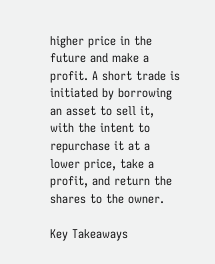higher price in the future and make a profit. A short trade is initiated by borrowing an asset to sell it, with the intent to repurchase it at a lower price, take a profit, and return the shares to the owner.

Key Takeaways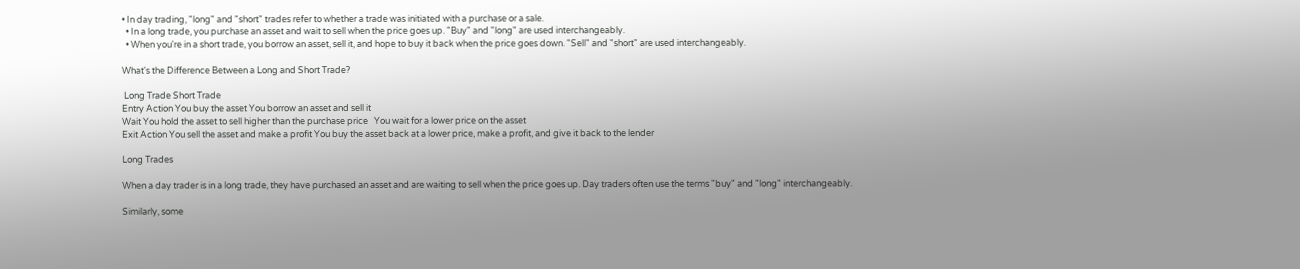• In day trading, "long" and "short" trades refer to whether a trade was initiated with a purchase or a sale.
  • In a long trade, you purchase an asset and wait to sell when the price goes up. "Buy" and "long" are used interchangeably.
  • When you're in a short trade, you borrow an asset, sell it, and hope to buy it back when the price goes down. "Sell" and "short" are used interchangeably.

What's the Difference Between a Long and Short Trade?

 Long Trade Short Trade
Entry Action You buy the asset You borrow an asset and sell it
Wait You hold the asset to sell higher than the purchase price   You wait for a lower price on the asset
Exit Action You sell the asset and make a profit You buy the asset back at a lower price, make a profit, and give it back to the lender

Long Trades

When a day trader is in a long trade, they have purchased an asset and are waiting to sell when the price goes up. Day traders often use the terms "buy" and "long" interchangeably.

Similarly, some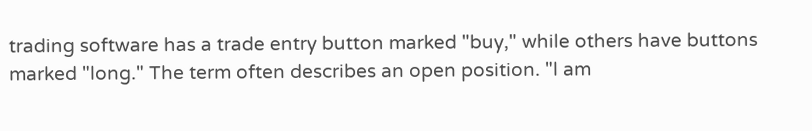trading software has a trade entry button marked "buy," while others have buttons marked "long." The term often describes an open position. "l am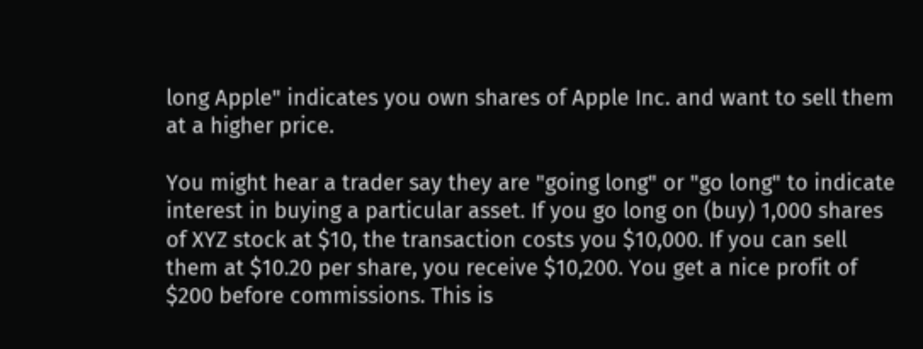long Apple" indicates you own shares of Apple Inc. and want to sell them at a higher price.

You might hear a trader say they are "going long" or "go long" to indicate interest in buying a particular asset. If you go long on (buy) 1,000 shares of XYZ stock at $10, the transaction costs you $10,000. If you can sell them at $10.20 per share, you receive $10,200. You get a nice profit of $200 before commissions. This is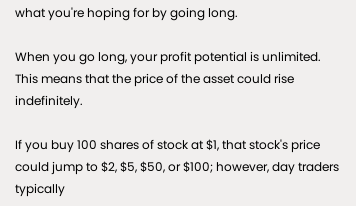what you're hoping for by going long.

When you go long, your profit potential is unlimited. This means that the price of the asset could rise indefinitely.

If you buy 100 shares of stock at $1, that stock's price could jump to $2, $5, $50, or $100; however, day traders typically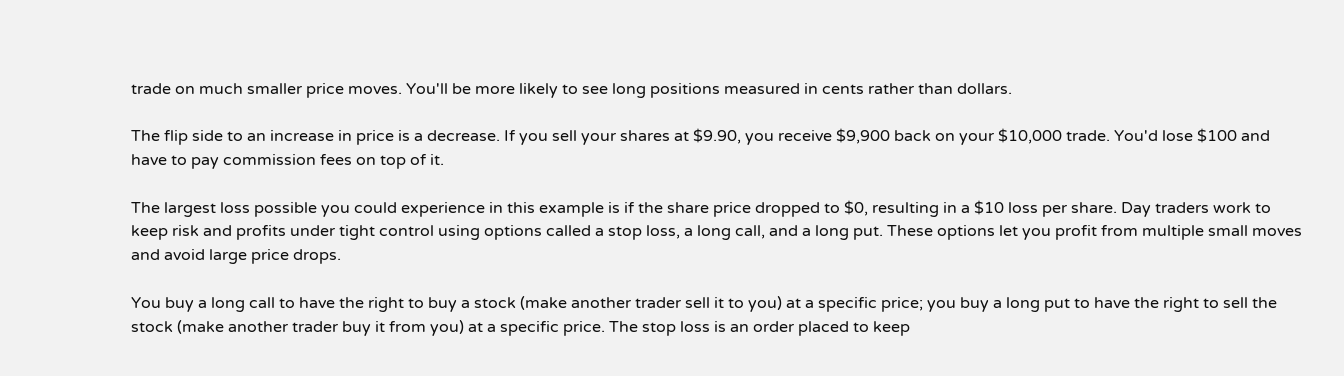trade on much smaller price moves. You'll be more likely to see long positions measured in cents rather than dollars.

The flip side to an increase in price is a decrease. If you sell your shares at $9.90, you receive $9,900 back on your $10,000 trade. You'd lose $100 and have to pay commission fees on top of it.

The largest loss possible you could experience in this example is if the share price dropped to $0, resulting in a $10 loss per share. Day traders work to keep risk and profits under tight control using options called a stop loss, a long call, and a long put. These options let you profit from multiple small moves and avoid large price drops.

You buy a long call to have the right to buy a stock (make another trader sell it to you) at a specific price; you buy a long put to have the right to sell the stock (make another trader buy it from you) at a specific price. The stop loss is an order placed to keep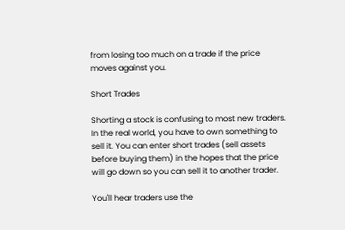from losing too much on a trade if the price moves against you.

Short Trades

Shorting a stock is confusing to most new traders. In the real world, you have to own something to sell it. You can enter short trades (sell assets before buying them) in the hopes that the price will go down so you can sell it to another trader.

You'll hear traders use the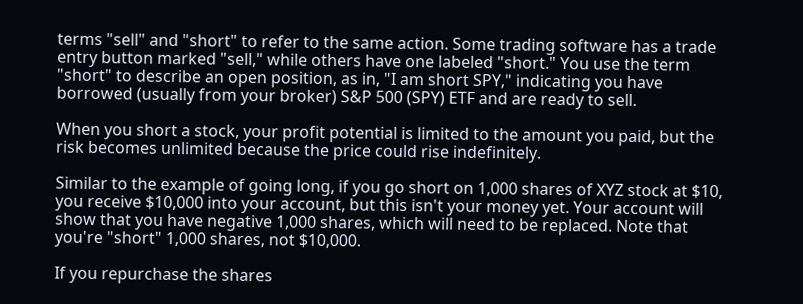terms "sell" and "short" to refer to the same action. Some trading software has a trade entry button marked "sell," while others have one labeled "short." You use the term "short" to describe an open position, as in, "I am short SPY," indicating you have borrowed (usually from your broker) S&P 500 (SPY) ETF and are ready to sell.

When you short a stock, your profit potential is limited to the amount you paid, but the risk becomes unlimited because the price could rise indefinitely.

Similar to the example of going long, if you go short on 1,000 shares of XYZ stock at $10, you receive $10,000 into your account, but this isn't your money yet. Your account will show that you have negative 1,000 shares, which will need to be replaced. Note that you're "short" 1,000 shares, not $10,000.

If you repurchase the shares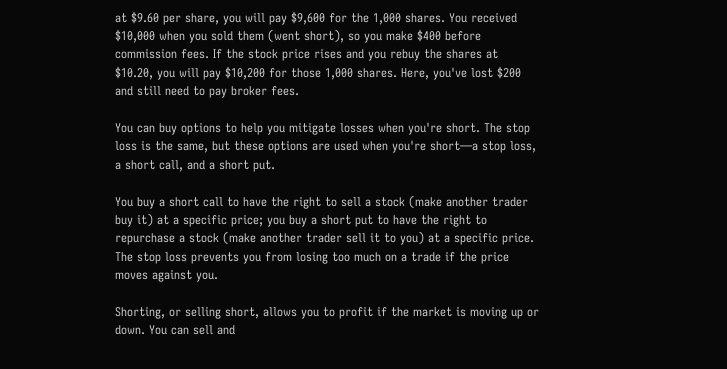at $9.60 per share, you will pay $9,600 for the 1,000 shares. You received $10,000 when you sold them (went short), so you make $400 before commission fees. If the stock price rises and you rebuy the shares at $10.20, you will pay $10,200 for those 1,000 shares. Here, you've lost $200 and still need to pay broker fees.

You can buy options to help you mitigate losses when you're short. The stop loss is the same, but these options are used when you're short—a stop loss, a short call, and a short put.

You buy a short call to have the right to sell a stock (make another trader buy it) at a specific price; you buy a short put to have the right to repurchase a stock (make another trader sell it to you) at a specific price. The stop loss prevents you from losing too much on a trade if the price moves against you.

Shorting, or selling short, allows you to profit if the market is moving up or down. You can sell and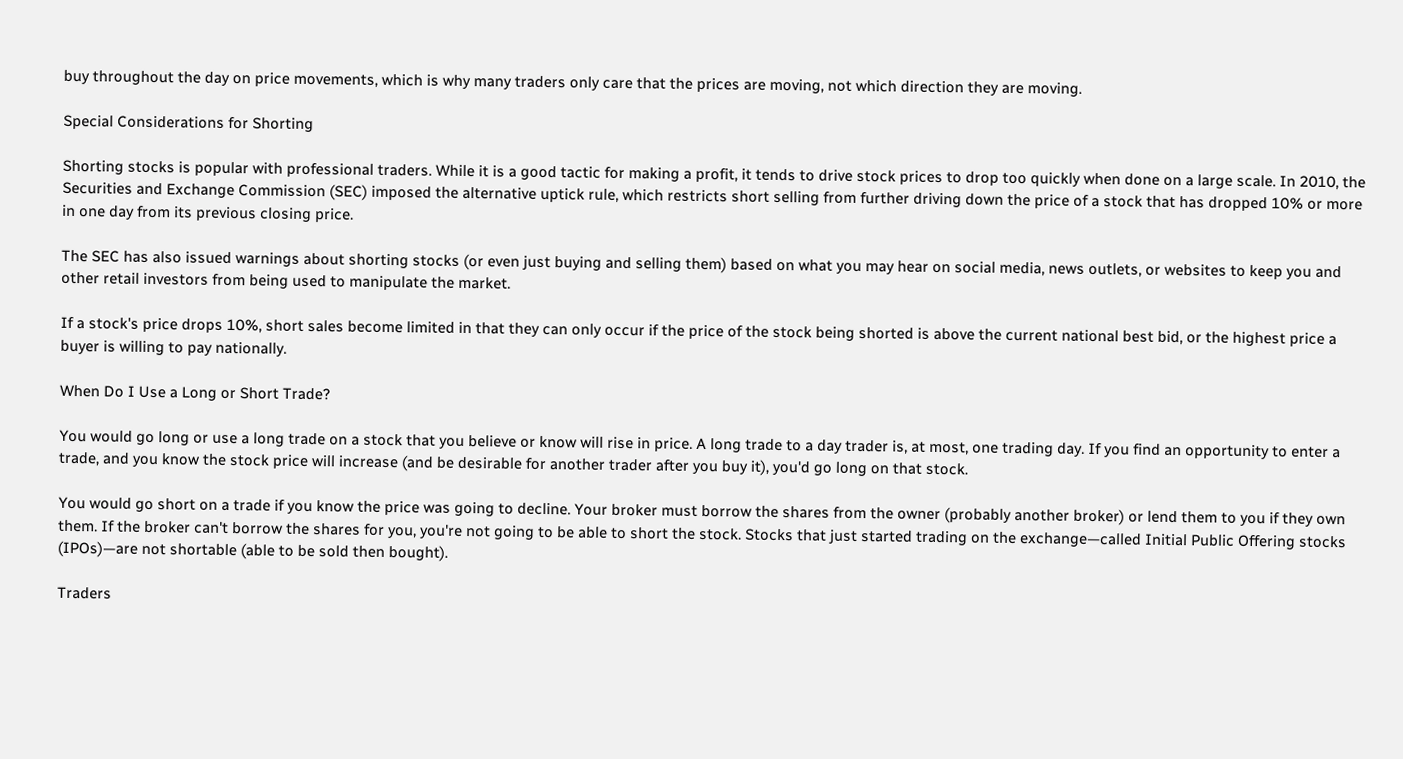buy throughout the day on price movements, which is why many traders only care that the prices are moving, not which direction they are moving.

Special Considerations for Shorting

Shorting stocks is popular with professional traders. While it is a good tactic for making a profit, it tends to drive stock prices to drop too quickly when done on a large scale. In 2010, the Securities and Exchange Commission (SEC) imposed the alternative uptick rule, which restricts short selling from further driving down the price of a stock that has dropped 10% or more in one day from its previous closing price.

The SEC has also issued warnings about shorting stocks (or even just buying and selling them) based on what you may hear on social media, news outlets, or websites to keep you and other retail investors from being used to manipulate the market.

If a stock's price drops 10%, short sales become limited in that they can only occur if the price of the stock being shorted is above the current national best bid, or the highest price a buyer is willing to pay nationally.

When Do I Use a Long or Short Trade?

You would go long or use a long trade on a stock that you believe or know will rise in price. A long trade to a day trader is, at most, one trading day. If you find an opportunity to enter a trade, and you know the stock price will increase (and be desirable for another trader after you buy it), you'd go long on that stock.

You would go short on a trade if you know the price was going to decline. Your broker must borrow the shares from the owner (probably another broker) or lend them to you if they own them. If the broker can't borrow the shares for you, you're not going to be able to short the stock. Stocks that just started trading on the exchange—called Initial Public Offering stocks (IPOs)—are not shortable (able to be sold then bought).

Traders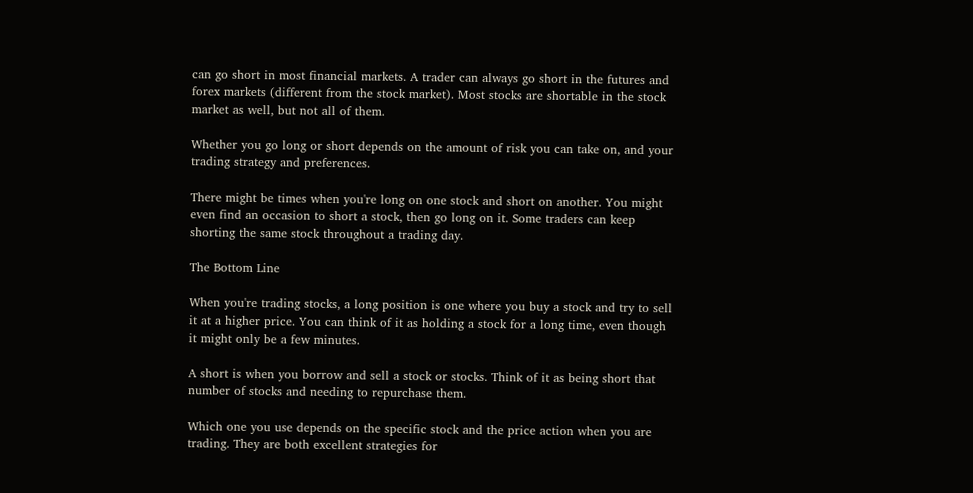can go short in most financial markets. A trader can always go short in the futures and forex markets (different from the stock market). Most stocks are shortable in the stock market as well, but not all of them.

Whether you go long or short depends on the amount of risk you can take on, and your trading strategy and preferences.

There might be times when you're long on one stock and short on another. You might even find an occasion to short a stock, then go long on it. Some traders can keep shorting the same stock throughout a trading day.

The Bottom Line

When you're trading stocks, a long position is one where you buy a stock and try to sell it at a higher price. You can think of it as holding a stock for a long time, even though it might only be a few minutes.

A short is when you borrow and sell a stock or stocks. Think of it as being short that number of stocks and needing to repurchase them.

Which one you use depends on the specific stock and the price action when you are trading. They are both excellent strategies for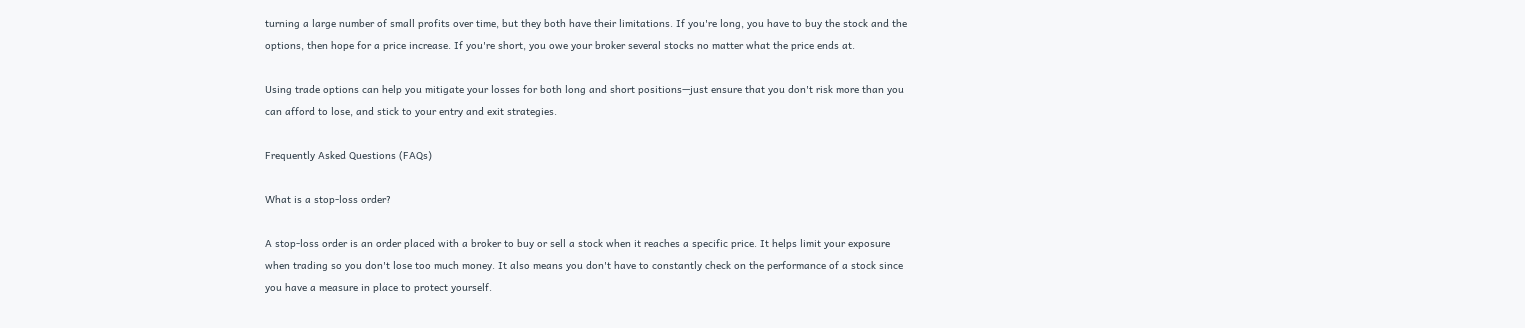turning a large number of small profits over time, but they both have their limitations. If you're long, you have to buy the stock and the options, then hope for a price increase. If you're short, you owe your broker several stocks no matter what the price ends at.

Using trade options can help you mitigate your losses for both long and short positions—just ensure that you don't risk more than you can afford to lose, and stick to your entry and exit strategies.

Frequently Asked Questions (FAQs)

What is a stop-loss order?

A stop-loss order is an order placed with a broker to buy or sell a stock when it reaches a specific price. It helps limit your exposure when trading so you don't lose too much money. It also means you don't have to constantly check on the performance of a stock since you have a measure in place to protect yourself.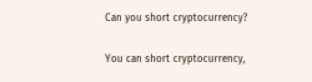Can you short cryptocurrency?

You can short cryptocurrency,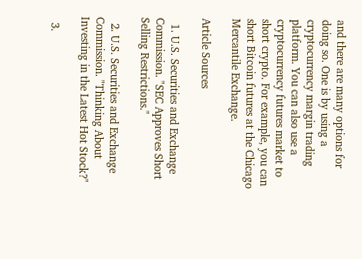and there are many options for doing so. One is by using a cryptocurrency margin trading platform. You can also use a cryptocurrency futures market to short crypto. For example, you can short Bitcoin futures at the Chicago Mercantile Exchange.

Article Sources

  1. U.S. Securities and Exchange Commission. "SEC Approves Short Selling Restrictions."

  2. U.S. Securities and Exchange Commission. "Thinking About Investing in the Latest Hot Stock?"

  3.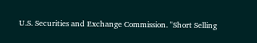U.S. Securities and Exchange Commission. "Short Selling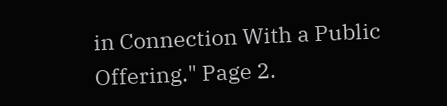in Connection With a Public Offering." Page 2.